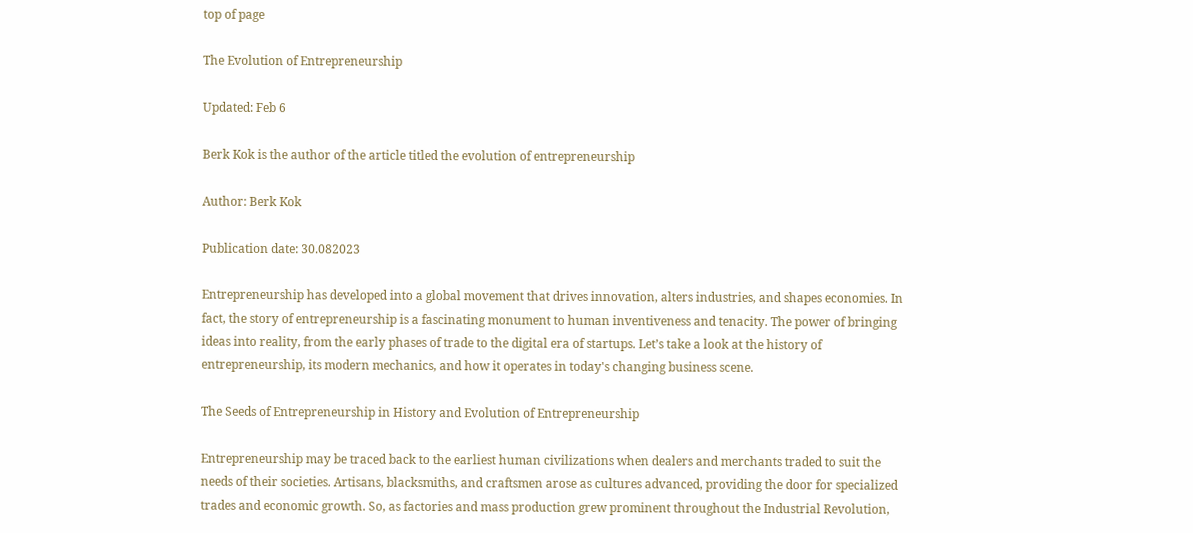top of page

The Evolution of Entrepreneurship

Updated: Feb 6

Berk Kok is the author of the article titled the evolution of entrepreneurship

Author: Berk Kok

Publication date: 30.082023

Entrepreneurship has developed into a global movement that drives innovation, alters industries, and shapes economies. In fact, the story of entrepreneurship is a fascinating monument to human inventiveness and tenacity. The power of bringing ideas into reality, from the early phases of trade to the digital era of startups. Let’s take a look at the history of entrepreneurship, its modern mechanics, and how it operates in today's changing business scene.

The Seeds of Entrepreneurship in History and Evolution of Entrepreneurship

Entrepreneurship may be traced back to the earliest human civilizations when dealers and merchants traded to suit the needs of their societies. Artisans, blacksmiths, and craftsmen arose as cultures advanced, providing the door for specialized trades and economic growth. So, as factories and mass production grew prominent throughout the Industrial Revolution,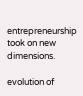entrepreneurship took on new dimensions.

evolution of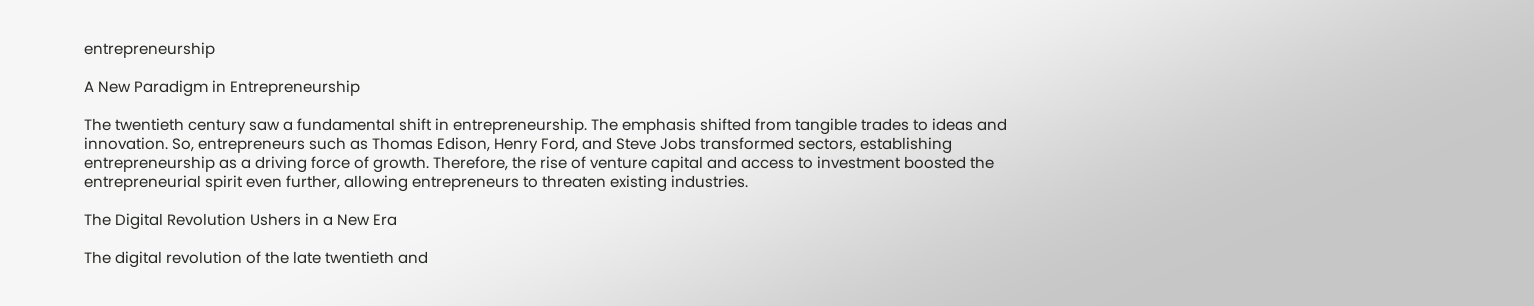entrepreneurship

A New Paradigm in Entrepreneurship

The twentieth century saw a fundamental shift in entrepreneurship. The emphasis shifted from tangible trades to ideas and innovation. So, entrepreneurs such as Thomas Edison, Henry Ford, and Steve Jobs transformed sectors, establishing entrepreneurship as a driving force of growth. Therefore, the rise of venture capital and access to investment boosted the entrepreneurial spirit even further, allowing entrepreneurs to threaten existing industries.

The Digital Revolution Ushers in a New Era

The digital revolution of the late twentieth and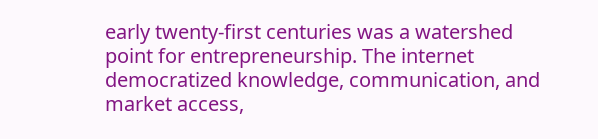early twenty-first centuries was a watershed point for entrepreneurship. The internet democratized knowledge, communication, and market access,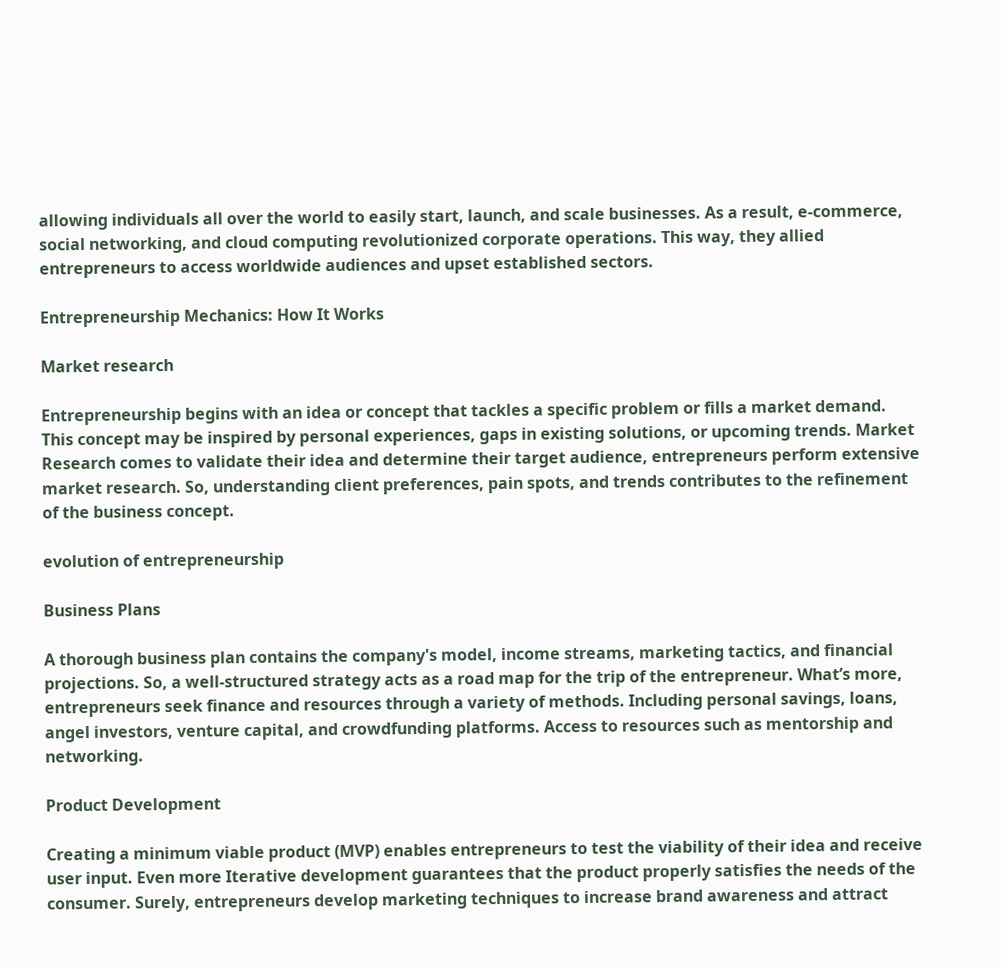allowing individuals all over the world to easily start, launch, and scale businesses. As a result, e-commerce, social networking, and cloud computing revolutionized corporate operations. This way, they allied entrepreneurs to access worldwide audiences and upset established sectors.

Entrepreneurship Mechanics: How It Works

Market research

Entrepreneurship begins with an idea or concept that tackles a specific problem or fills a market demand. This concept may be inspired by personal experiences, gaps in existing solutions, or upcoming trends. Market Research comes to validate their idea and determine their target audience, entrepreneurs perform extensive market research. So, understanding client preferences, pain spots, and trends contributes to the refinement of the business concept.

evolution of entrepreneurship

Business Plans

A thorough business plan contains the company's model, income streams, marketing tactics, and financial projections. So, a well-structured strategy acts as a road map for the trip of the entrepreneur. What’s more, entrepreneurs seek finance and resources through a variety of methods. Including personal savings, loans, angel investors, venture capital, and crowdfunding platforms. Access to resources such as mentorship and networking.

Product Development

Creating a minimum viable product (MVP) enables entrepreneurs to test the viability of their idea and receive user input. Even more Iterative development guarantees that the product properly satisfies the needs of the consumer. Surely, entrepreneurs develop marketing techniques to increase brand awareness and attract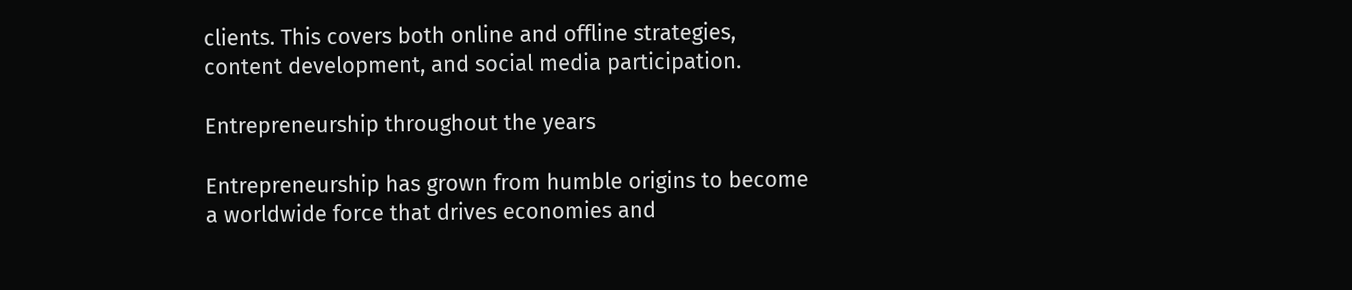clients. This covers both online and offline strategies, content development, and social media participation.

Entrepreneurship throughout the years

Entrepreneurship has grown from humble origins to become a worldwide force that drives economies and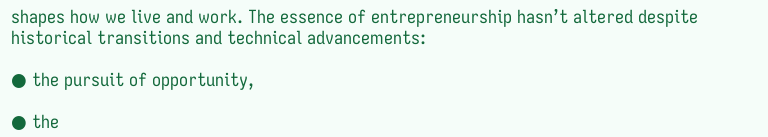shapes how we live and work. The essence of entrepreneurship hasn’t altered despite historical transitions and technical advancements:

● the pursuit of opportunity,

● the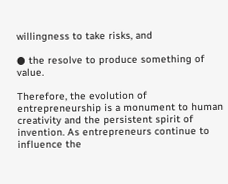willingness to take risks, and

● the resolve to produce something of value.

Therefore, the evolution of entrepreneurship is a monument to human creativity and the persistent spirit of invention. As entrepreneurs continue to influence the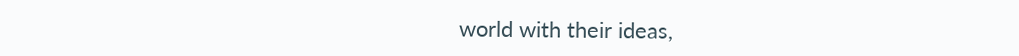world with their ideas,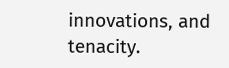innovations, and tenacity.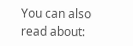You can also read about: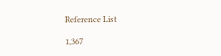Reference List

1,367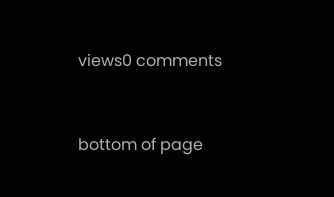views0 comments


bottom of page